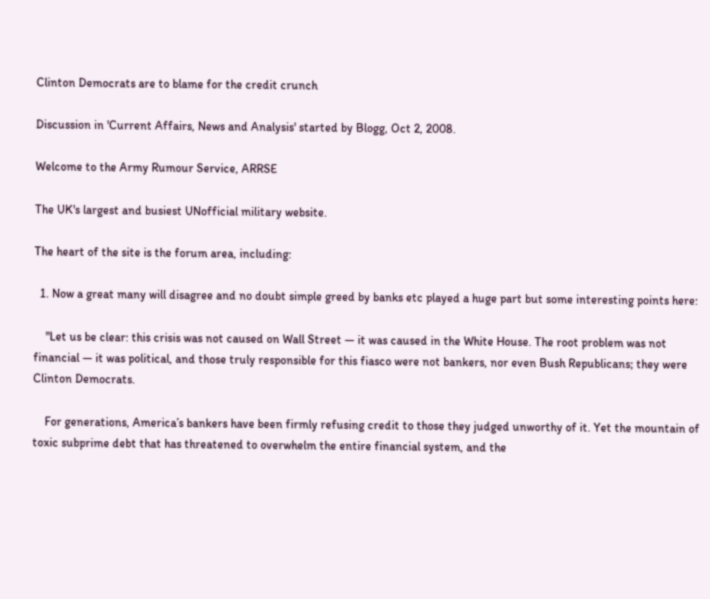Clinton Democrats are to blame for the credit crunch

Discussion in 'Current Affairs, News and Analysis' started by Blogg, Oct 2, 2008.

Welcome to the Army Rumour Service, ARRSE

The UK's largest and busiest UNofficial military website.

The heart of the site is the forum area, including:

  1. Now a great many will disagree and no doubt simple greed by banks etc played a huge part but some interesting points here:

    "Let us be clear: this crisis was not caused on Wall Street — it was caused in the White House. The root problem was not financial — it was political, and those truly responsible for this fiasco were not bankers, nor even Bush Republicans; they were Clinton Democrats.

    For generations, America’s bankers have been firmly refusing credit to those they judged unworthy of it. Yet the mountain of toxic subprime debt that has threatened to overwhelm the entire financial system, and the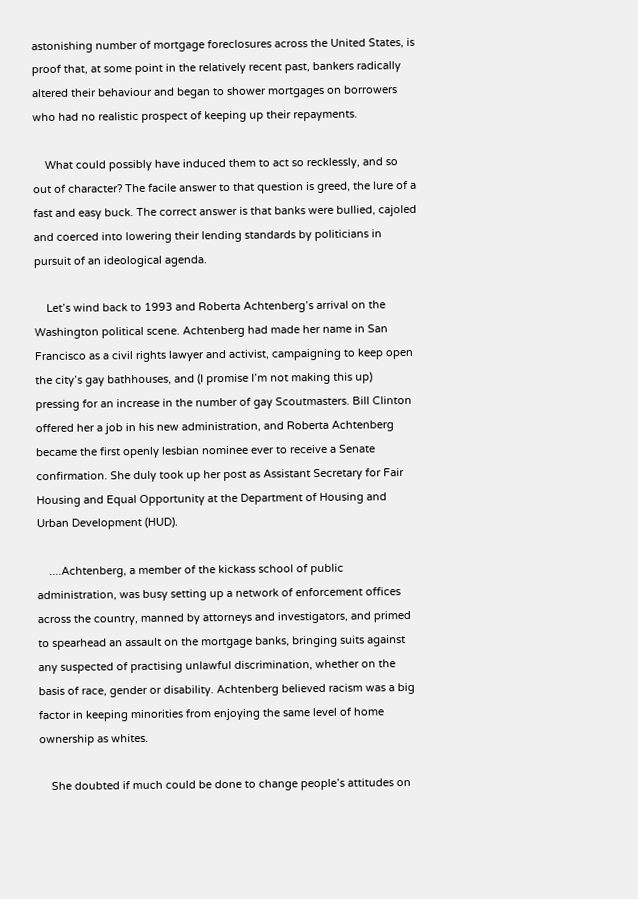astonishing number of mortgage foreclosures across the United States, is proof that, at some point in the relatively recent past, bankers radically altered their behaviour and began to shower mortgages on borrowers who had no realistic prospect of keeping up their repayments.

    What could possibly have induced them to act so recklessly, and so out of character? The facile answer to that question is greed, the lure of a fast and easy buck. The correct answer is that banks were bullied, cajoled and coerced into lowering their lending standards by politicians in pursuit of an ideological agenda.

    Let’s wind back to 1993 and Roberta Achtenberg’s arrival on the Washington political scene. Achtenberg had made her name in San Francisco as a civil rights lawyer and activist, campaigning to keep open the city’s gay bathhouses, and (I promise I’m not making this up) pressing for an increase in the number of gay Scoutmasters. Bill Clinton offered her a job in his new administration, and Roberta Achtenberg became the first openly lesbian nominee ever to receive a Senate confirmation. She duly took up her post as Assistant Secretary for Fair Housing and Equal Opportunity at the Department of Housing and Urban Development (HUD).

    ....Achtenberg, a member of the kickass school of public administration, was busy setting up a network of enforcement offices across the country, manned by attorneys and investigators, and primed to spearhead an assault on the mortgage banks, bringing suits against any suspected of practising unlawful discrimination, whether on the basis of race, gender or disability. Achtenberg believed racism was a big factor in keeping minorities from enjoying the same level of home ownership as whites.

    She doubted if much could be done to change people’s attitudes on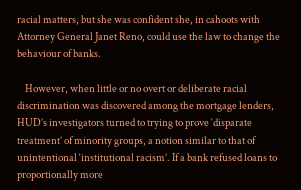racial matters, but she was confident she, in cahoots with Attorney General Janet Reno, could use the law to change the behaviour of banks.

    However, when little or no overt or deliberate racial discrimination was discovered among the mortgage lenders, HUD’s investigators turned to trying to prove ‘disparate treatment’ of minority groups, a notion similar to that of unintentional ‘institutional racism’. If a bank refused loans to proportionally more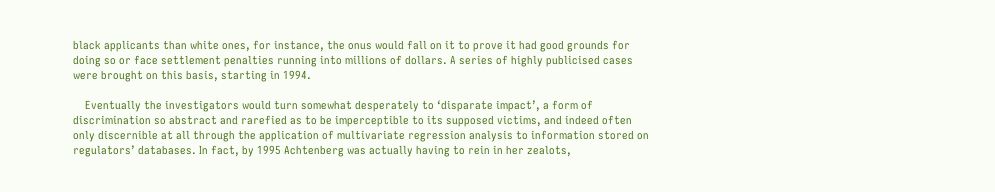black applicants than white ones, for instance, the onus would fall on it to prove it had good grounds for doing so or face settlement penalties running into millions of dollars. A series of highly publicised cases were brought on this basis, starting in 1994.

    Eventually the investigators would turn somewhat desperately to ‘disparate impact’, a form of discrimination so abstract and rarefied as to be imperceptible to its supposed victims, and indeed often only discernible at all through the application of multivariate regression analysis to information stored on regulators’ databases. In fact, by 1995 Achtenberg was actually having to rein in her zealots,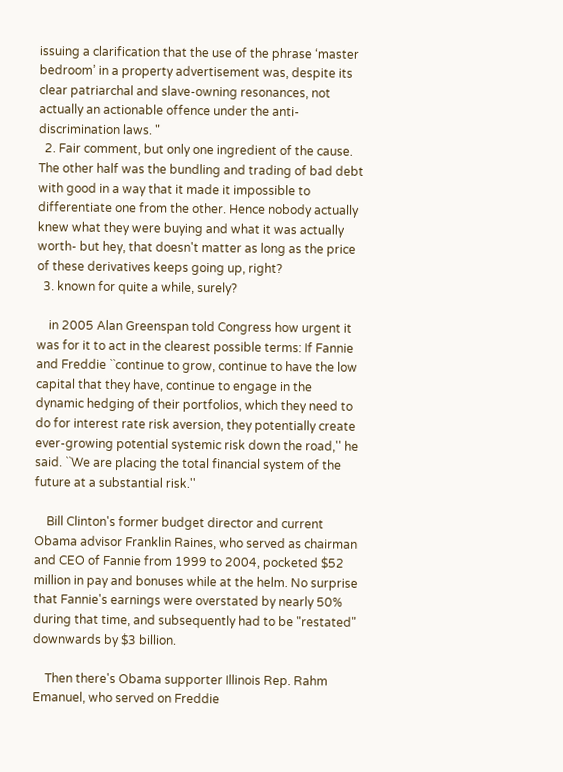issuing a clarification that the use of the phrase ‘master bedroom’ in a property advertisement was, despite its clear patriarchal and slave-owning resonances, not actually an actionable offence under the anti-discrimination laws. "
  2. Fair comment, but only one ingredient of the cause. The other half was the bundling and trading of bad debt with good in a way that it made it impossible to differentiate one from the other. Hence nobody actually knew what they were buying and what it was actually worth- but hey, that doesn't matter as long as the price of these derivatives keeps going up, right?
  3. known for quite a while, surely?

    in 2005 Alan Greenspan told Congress how urgent it was for it to act in the clearest possible terms: If Fannie and Freddie ``continue to grow, continue to have the low capital that they have, continue to engage in the dynamic hedging of their portfolios, which they need to do for interest rate risk aversion, they potentially create ever-growing potential systemic risk down the road,'' he said. ``We are placing the total financial system of the future at a substantial risk.''

    Bill Clinton's former budget director and current Obama advisor Franklin Raines, who served as chairman and CEO of Fannie from 1999 to 2004, pocketed $52 million in pay and bonuses while at the helm. No surprise that Fannie's earnings were overstated by nearly 50% during that time, and subsequently had to be "restated" downwards by $3 billion.

    Then there's Obama supporter Illinois Rep. Rahm Emanuel, who served on Freddie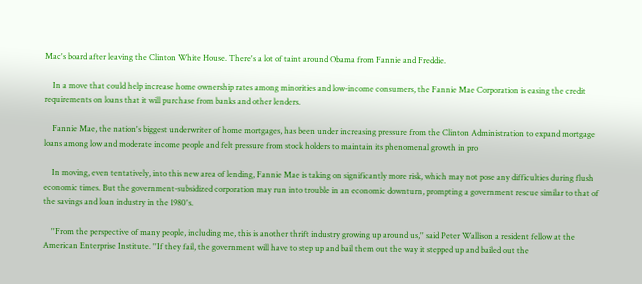Mac's board after leaving the Clinton White House. There's a lot of taint around Obama from Fannie and Freddie.

    In a move that could help increase home ownership rates among minorities and low-income consumers, the Fannie Mae Corporation is easing the credit requirements on loans that it will purchase from banks and other lenders.

    Fannie Mae, the nation's biggest underwriter of home mortgages, has been under increasing pressure from the Clinton Administration to expand mortgage loans among low and moderate income people and felt pressure from stock holders to maintain its phenomenal growth in pro

    In moving, even tentatively, into this new area of lending, Fannie Mae is taking on significantly more risk, which may not pose any difficulties during flush economic times. But the government-subsidized corporation may run into trouble in an economic downturn, prompting a government rescue similar to that of the savings and loan industry in the 1980's.

    ''From the perspective of many people, including me, this is another thrift industry growing up around us,'' said Peter Wallison a resident fellow at the American Enterprise Institute. ''If they fail, the government will have to step up and bail them out the way it stepped up and bailed out the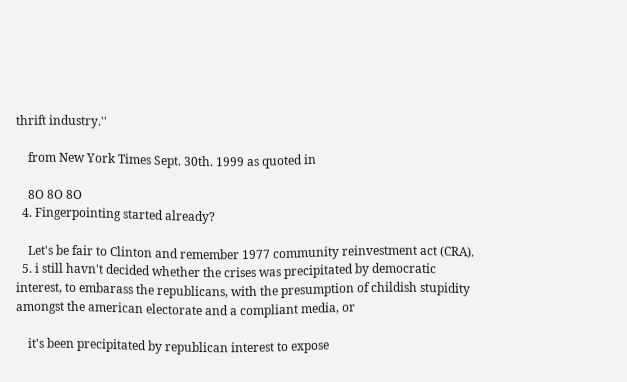thrift industry.''

    from New York Times Sept. 30th. 1999 as quoted in

    8O 8O 8O
  4. Fingerpointing started already?

    Let's be fair to Clinton and remember 1977 community reinvestment act (CRA).
  5. i still havn't decided whether the crises was precipitated by democratic interest, to embarass the republicans, with the presumption of childish stupidity amongst the american electorate and a compliant media, or

    it's been precipitated by republican interest to expose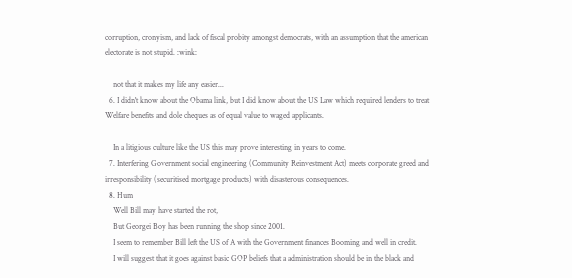corruption, cronyism, and lack of fiscal probity amongst democrats, with an assumption that the american electorate is not stupid. :wink:

    not that it makes my life any easier...
  6. I didn't know about the Obama link, but I did know about the US Law which required lenders to treat Welfare benefits and dole cheques as of equal value to waged applicants.

    In a litigious culture like the US this may prove interesting in years to come.
  7. Interfering Government social engineering (Community Reinvestment Act) meets corporate greed and irresponsibility (securitised mortgage products) with disasterous consequences.
  8. Hum
    Well Bill may have started the rot,
    But Georgei Boy has been running the shop since 2001.
    I seem to remember Bill left the US of A with the Government finances Booming and well in credit.
    I will suggest that it goes against basic GOP beliefs that a administration should be in the black and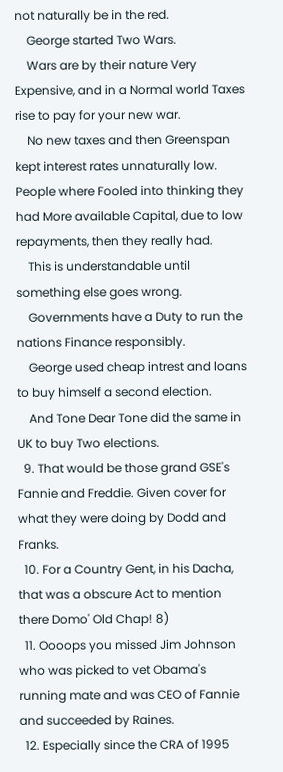not naturally be in the red.
    George started Two Wars.
    Wars are by their nature Very Expensive, and in a Normal world Taxes rise to pay for your new war.
    No new taxes and then Greenspan kept interest rates unnaturally low. People where Fooled into thinking they had More available Capital, due to low repayments, then they really had.
    This is understandable until something else goes wrong.
    Governments have a Duty to run the nations Finance responsibly.
    George used cheap intrest and loans to buy himself a second election.
    And Tone Dear Tone did the same in UK to buy Two elections.
  9. That would be those grand GSE's Fannie and Freddie. Given cover for what they were doing by Dodd and Franks.
  10. For a Country Gent, in his Dacha, that was a obscure Act to mention there Domo' Old Chap! 8)
  11. Oooops you missed Jim Johnson who was picked to vet Obama's running mate and was CEO of Fannie and succeeded by Raines.
  12. Especially since the CRA of 1995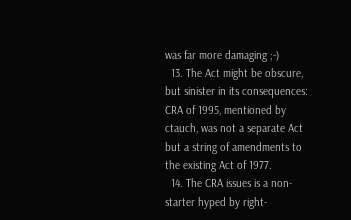was far more damaging ;-)
  13. The Act might be obscure, but sinister in its consequences: CRA of 1995, mentioned by ctauch, was not a separate Act but a string of amendments to the existing Act of 1977.
  14. The CRA issues is a non-starter hyped by right-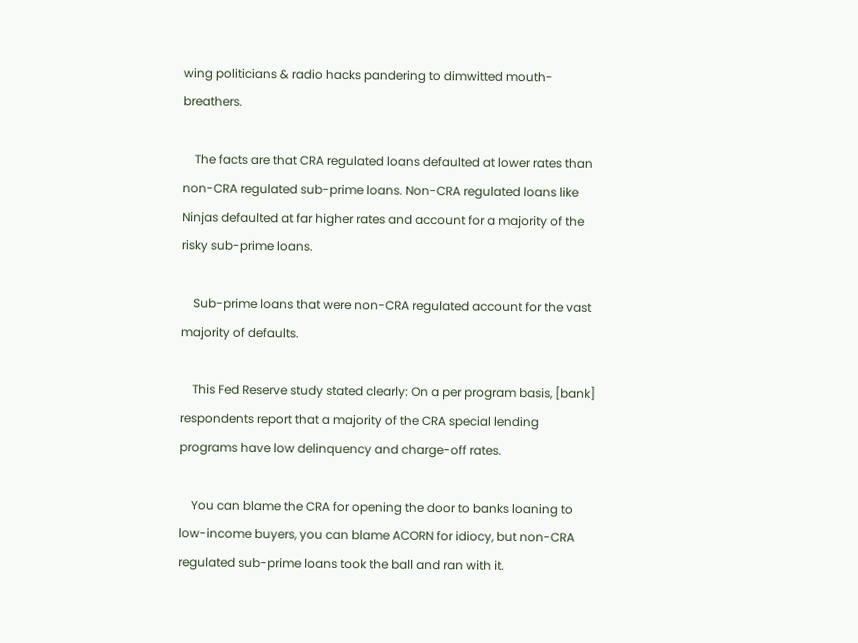wing politicians & radio hacks pandering to dimwitted mouth-breathers.

    The facts are that CRA regulated loans defaulted at lower rates than non-CRA regulated sub-prime loans. Non-CRA regulated loans like Ninjas defaulted at far higher rates and account for a majority of the risky sub-prime loans.

    Sub-prime loans that were non-CRA regulated account for the vast majority of defaults.

    This Fed Reserve study stated clearly: On a per program basis, [bank] respondents report that a majority of the CRA special lending programs have low delinquency and charge-off rates.

    You can blame the CRA for opening the door to banks loaning to low-income buyers, you can blame ACORN for idiocy, but non-CRA regulated sub-prime loans took the ball and ran with it.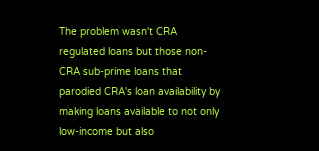The problem wasn't CRA regulated loans but those non-CRA sub-prime loans that parodied CRA's loan availability by making loans available to not only low-income but also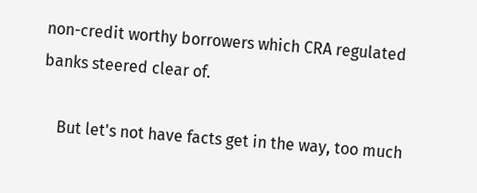non-credit worthy borrowers which CRA regulated banks steered clear of.

    But let's not have facts get in the way, too much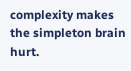complexity makes the simpleton brain hurt.